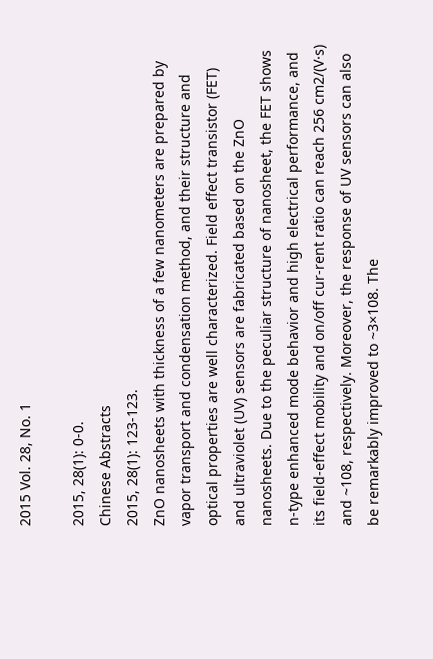2015 Vol. 28, No. 1

2015, 28(1): 0-0.
Chinese Abstracts
2015, 28(1): 123-123.
ZnO nanosheets with thickness of a few nanometers are prepared by vapor transport and condensation method, and their structure and optical properties are well characterized. Field effect transistor (FET) and ultraviolet (UV) sensors are fabricated based on the ZnO nanosheets. Due to the peculiar structure of nanosheet, the FET shows n-type enhanced mode behavior and high electrical performance, and its field-effect mobility and on/off cur-rent ratio can reach 256 cm2/(V·s) and ~108, respectively. Moreover, the response of UV sensors can also be remarkably improved to ~3×108. The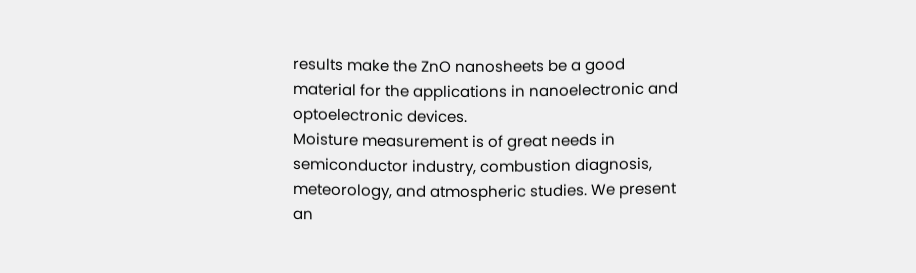results make the ZnO nanosheets be a good material for the applications in nanoelectronic and optoelectronic devices.
Moisture measurement is of great needs in semiconductor industry, combustion diagnosis, meteorology, and atmospheric studies. We present an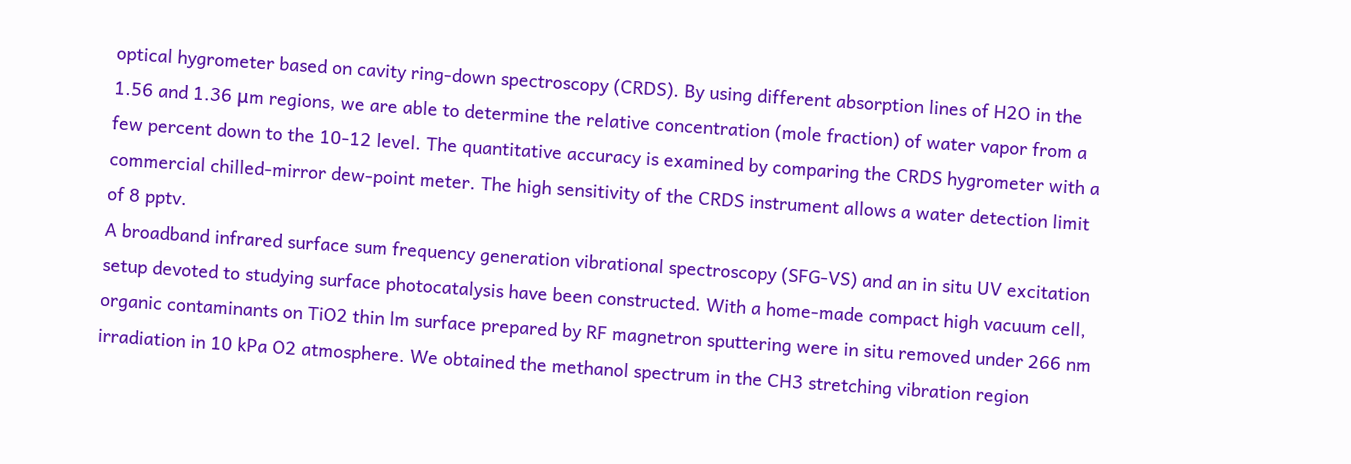optical hygrometer based on cavity ring-down spectroscopy (CRDS). By using different absorption lines of H2O in the 1.56 and 1.36 μm regions, we are able to determine the relative concentration (mole fraction) of water vapor from a few percent down to the 10-12 level. The quantitative accuracy is examined by comparing the CRDS hygrometer with a commercial chilled-mirror dew-point meter. The high sensitivity of the CRDS instrument allows a water detection limit of 8 pptv.
A broadband infrared surface sum frequency generation vibrational spectroscopy (SFG-VS) and an in situ UV excitation setup devoted to studying surface photocatalysis have been constructed. With a home-made compact high vacuum cell, organic contaminants on TiO2 thin lm surface prepared by RF magnetron sputtering were in situ removed under 266 nm irradiation in 10 kPa O2 atmosphere. We obtained the methanol spectrum in the CH3 stretching vibration region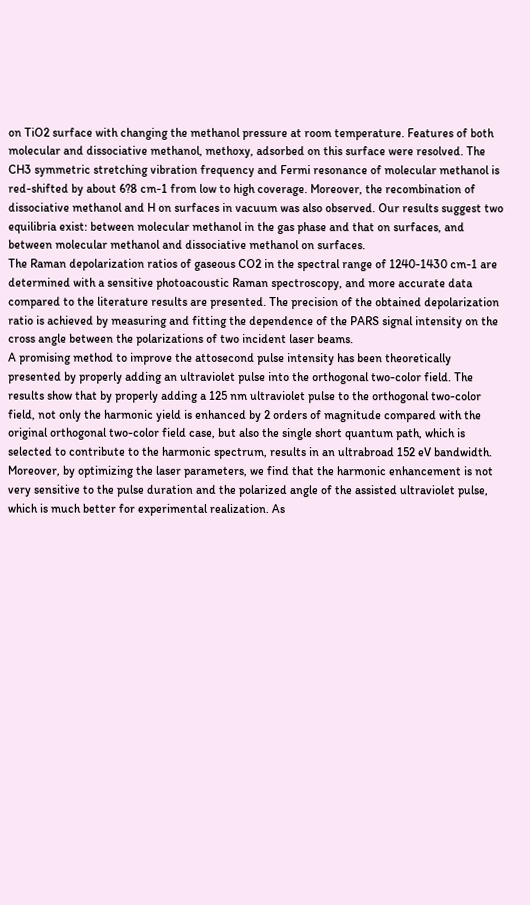on TiO2 surface with changing the methanol pressure at room temperature. Features of both molecular and dissociative methanol, methoxy, adsorbed on this surface were resolved. The CH3 symmetric stretching vibration frequency and Fermi resonance of molecular methanol is red-shifted by about 6?8 cm-1 from low to high coverage. Moreover, the recombination of dissociative methanol and H on surfaces in vacuum was also observed. Our results suggest two equilibria exist: between molecular methanol in the gas phase and that on surfaces, and between molecular methanol and dissociative methanol on surfaces.
The Raman depolarization ratios of gaseous CO2 in the spectral range of 1240-1430 cm-1 are determined with a sensitive photoacoustic Raman spectroscopy, and more accurate data compared to the literature results are presented. The precision of the obtained depolarization ratio is achieved by measuring and fitting the dependence of the PARS signal intensity on the cross angle between the polarizations of two incident laser beams.
A promising method to improve the attosecond pulse intensity has been theoretically presented by properly adding an ultraviolet pulse into the orthogonal two-color field. The results show that by properly adding a 125 nm ultraviolet pulse to the orthogonal two-color field, not only the harmonic yield is enhanced by 2 orders of magnitude compared with the original orthogonal two-color field case, but also the single short quantum path, which is selected to contribute to the harmonic spectrum, results in an ultrabroad 152 eV bandwidth. Moreover, by optimizing the laser parameters, we find that the harmonic enhancement is not very sensitive to the pulse duration and the polarized angle of the assisted ultraviolet pulse, which is much better for experimental realization. As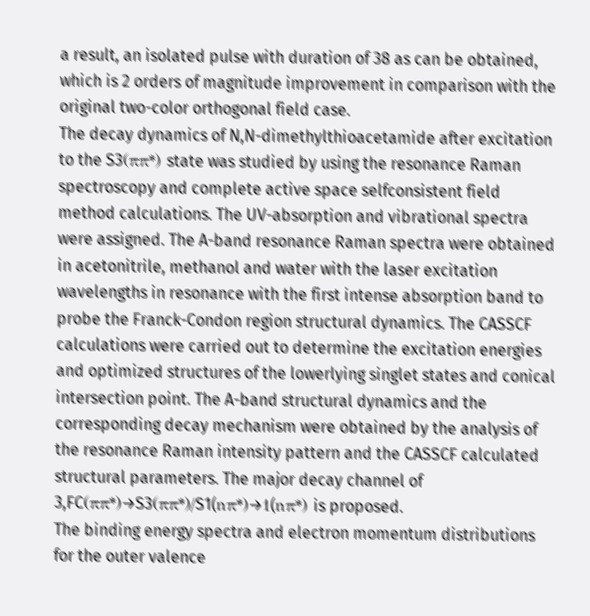a result, an isolated pulse with duration of 38 as can be obtained, which is 2 orders of magnitude improvement in comparison with the original two-color orthogonal field case.
The decay dynamics of N,N-dimethylthioacetamide after excitation to the S3(ππ*) state was studied by using the resonance Raman spectroscopy and complete active space selfconsistent field method calculations. The UV-absorption and vibrational spectra were assigned. The A-band resonance Raman spectra were obtained in acetonitrile, methanol and water with the laser excitation wavelengths in resonance with the first intense absorption band to probe the Franck-Condon region structural dynamics. The CASSCF calculations were carried out to determine the excitation energies and optimized structures of the lowerlying singlet states and conical intersection point. The A-band structural dynamics and the corresponding decay mechanism were obtained by the analysis of the resonance Raman intensity pattern and the CASSCF calculated structural parameters. The major decay channel of 3,FC(ππ*)→S3(ππ*)/S1(nπ*)→1(nπ*) is proposed.
The binding energy spectra and electron momentum distributions for the outer valence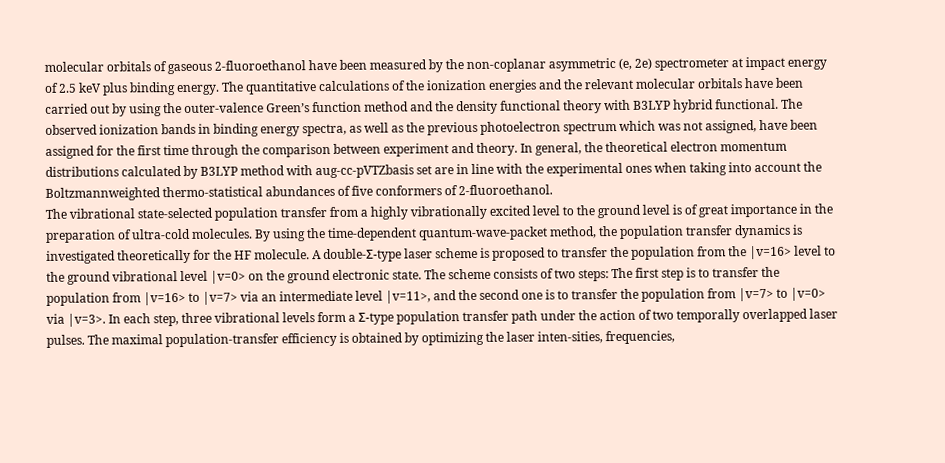molecular orbitals of gaseous 2-fluoroethanol have been measured by the non-coplanar asymmetric (e, 2e) spectrometer at impact energy of 2.5 keV plus binding energy. The quantitative calculations of the ionization energies and the relevant molecular orbitals have been carried out by using the outer-valence Green’s function method and the density functional theory with B3LYP hybrid functional. The observed ionization bands in binding energy spectra, as well as the previous photoelectron spectrum which was not assigned, have been assigned for the first time through the comparison between experiment and theory. In general, the theoretical electron momentum distributions calculated by B3LYP method with aug-cc-pVTZbasis set are in line with the experimental ones when taking into account the Boltzmannweighted thermo-statistical abundances of five conformers of 2-fluoroethanol.
The vibrational state-selected population transfer from a highly vibrationally excited level to the ground level is of great importance in the preparation of ultra-cold molecules. By using the time-dependent quantum-wave-packet method, the population transfer dynamics is investigated theoretically for the HF molecule. A double-Σ-type laser scheme is proposed to transfer the population from the |v=16> level to the ground vibrational level |v=0> on the ground electronic state. The scheme consists of two steps: The first step is to transfer the population from |v=16> to |v=7> via an intermediate level |v=11>, and the second one is to transfer the population from |v=7> to |v=0> via |v=3>. In each step, three vibrational levels form a Σ-type population transfer path under the action of two temporally overlapped laser pulses. The maximal population-transfer efficiency is obtained by optimizing the laser inten-sities, frequencies,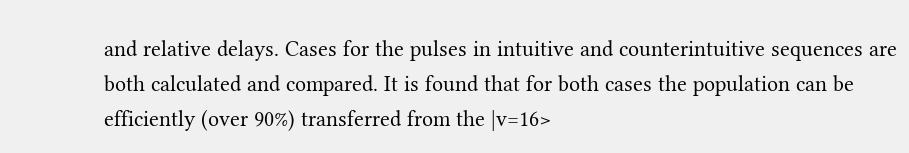and relative delays. Cases for the pulses in intuitive and counterintuitive sequences are both calculated and compared. It is found that for both cases the population can be efficiently (over 90%) transferred from the |v=16>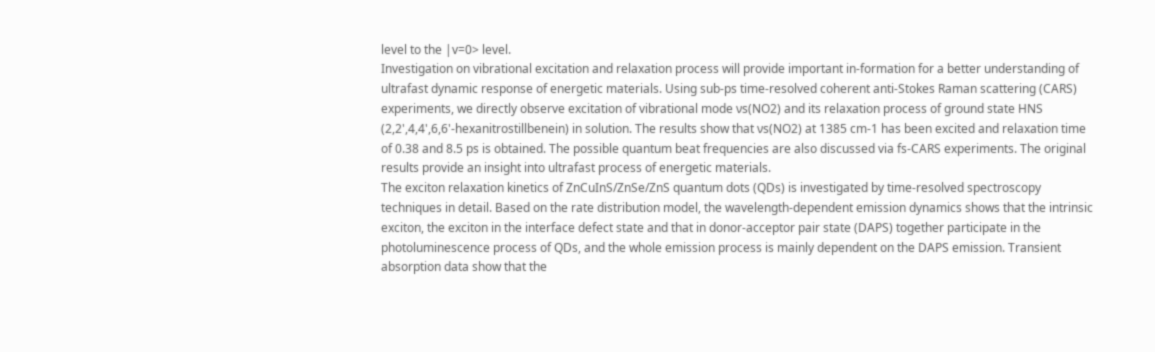level to the |v=0> level.
Investigation on vibrational excitation and relaxation process will provide important in-formation for a better understanding of ultrafast dynamic response of energetic materials. Using sub-ps time-resolved coherent anti-Stokes Raman scattering (CARS) experiments, we directly observe excitation of vibrational mode νs(NO2) and its relaxation process of ground state HNS (2,2',4,4',6,6'-hexanitrostillbenein) in solution. The results show that νs(NO2) at 1385 cm-1 has been excited and relaxation time of 0.38 and 8.5 ps is obtained. The possible quantum beat frequencies are also discussed via fs-CARS experiments. The original results provide an insight into ultrafast process of energetic materials.
The exciton relaxation kinetics of ZnCuInS/ZnSe/ZnS quantum dots (QDs) is investigated by time-resolved spectroscopy techniques in detail. Based on the rate distribution model, the wavelength-dependent emission dynamics shows that the intrinsic exciton, the exciton in the interface defect state and that in donor-acceptor pair state (DAPS) together participate in the photoluminescence process of QDs, and the whole emission process is mainly dependent on the DAPS emission. Transient absorption data show that the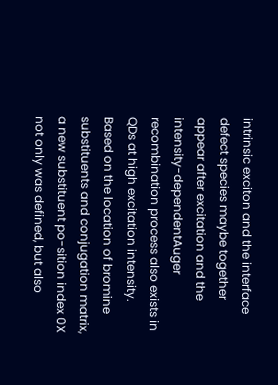intrinsic exciton and the interface defect species maybe together appear after excitation and the intensity-dependentAuger recombination process also exists in QDs at high excitation intensity.
Based on the location of bromine substituents and conjugation matrix, a new substituent po-sition index 0X not only was defined, but also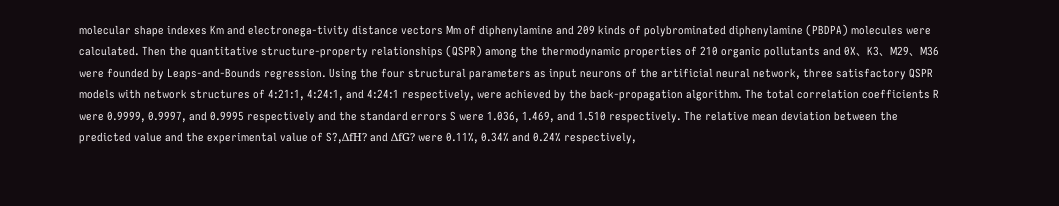molecular shape indexes Km and electronega-tivity distance vectors Mm of diphenylamine and 209 kinds of polybrominated diphenylamine (PBDPA) molecules were calculated. Then the quantitative structure-property relationships (QSPR) among the thermodynamic properties of 210 organic pollutants and 0X、K3、M29、M36 were founded by Leaps-and-Bounds regression. Using the four structural parameters as input neurons of the artificial neural network, three satisfactory QSPR models with network structures of 4:21:1, 4:24:1, and 4:24:1 respectively, were achieved by the back-propagation algorithm. The total correlation coefficients R were 0.9999, 0.9997, and 0.9995 respectively and the standard errors S were 1.036, 1.469, and 1.510 respectively. The relative mean deviation between the predicted value and the experimental value of S?,ΔfH? and ΔfG? were 0.11%, 0.34% and 0.24% respectively,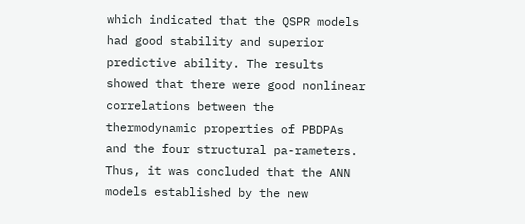which indicated that the QSPR models had good stability and superior predictive ability. The results showed that there were good nonlinear correlations between the thermodynamic properties of PBDPAs and the four structural pa-rameters. Thus, it was concluded that the ANN models established by the new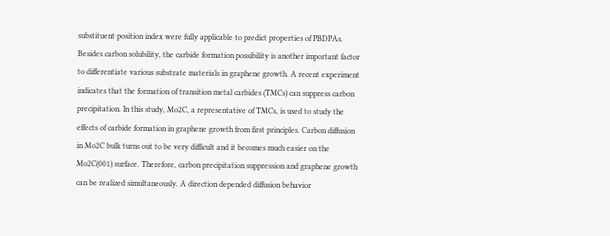substituent position index were fully applicable to predict properties of PBDPAs.
Besides carbon solubility, the carbide formation possibility is another important factor to differentiate various substrate materials in graphene growth. A recent experiment indicates that the formation of transition metal carbides (TMCs) can suppress carbon precipitation. In this study, Mo2C, a representative of TMCs, is used to study the effects of carbide formation in graphene growth from first principles. Carbon diffusion in Mo2C bulk turns out to be very difficult and it becomes much easier on the Mo2C(001) surface. Therefore, carbon precipitation suppression and graphene growth can be realized simultaneously. A direction depended diffusion behavior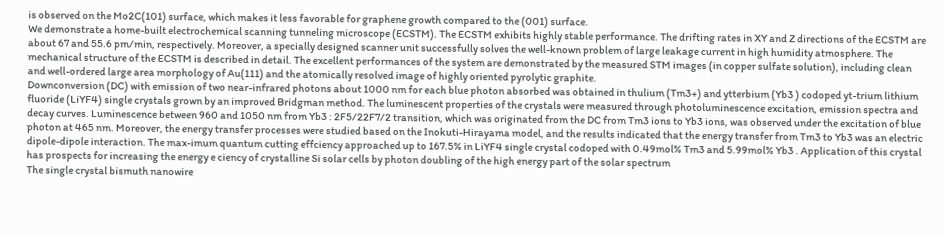is observed on the Mo2C(101) surface, which makes it less favorable for graphene growth compared to the (001) surface.
We demonstrate a home-built electrochemical scanning tunneling microscope (ECSTM). The ECSTM exhibits highly stable performance. The drifting rates in XY and Z directions of the ECSTM are about 67 and 55.6 pm/min, respectively. Moreover, a specially designed scanner unit successfully solves the well-known problem of large leakage current in high humidity atmosphere. The mechanical structure of the ECSTM is described in detail. The excellent performances of the system are demonstrated by the measured STM images (in copper sulfate solution), including clean and well-ordered large area morphology of Au(111) and the atomically resolved image of highly oriented pyrolytic graphite.
Downconversion (DC) with emission of two near-infrared photons about 1000 nm for each blue photon absorbed was obtained in thulium (Tm3+) and ytterbium (Yb3 ) codoped yt-trium lithium fluoride (LiYF4) single crystals grown by an improved Bridgman method. The luminescent properties of the crystals were measured through photoluminescence excitation, emission spectra and decay curves. Luminescence between 960 and 1050 nm from Yb3 : 2F5/22F7/2 transition, which was originated from the DC from Tm3 ions to Yb3 ions, was observed under the excitation of blue photon at 465 nm. Moreover, the energy transfer processes were studied based on the Inokuti-Hirayama model, and the results indicated that the energy transfer from Tm3 to Yb3 was an electric dipole-dipole interaction. The max-imum quantum cutting effciency approached up to 167.5% in LiYF4 single crystal codoped with 0.49mol% Tm3 and 5.99mol% Yb3 . Application of this crystal has prospects for increasing the energy e ciency of crystalline Si solar cells by photon doubling of the high energy part of the solar spectrum
The single crystal bismuth nanowire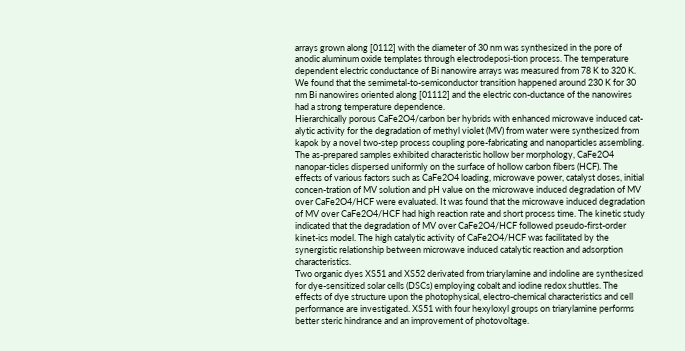arrays grown along [0112] with the diameter of 30 nm was synthesized in the pore of anodic aluminum oxide templates through electrodeposi-tion process. The temperature dependent electric conductance of Bi nanowire arrays was measured from 78 K to 320 K. We found that the semimetal-to-semiconductor transition happened around 230 K for 30 nm Bi nanowires oriented along [01112] and the electric con-ductance of the nanowires had a strong temperature dependence.
Hierarchically porous CaFe2O4/carbon ber hybrids with enhanced microwave induced cat-alytic activity for the degradation of methyl violet (MV) from water were synthesized from kapok by a novel two-step process coupling pore-fabricating and nanoparticles assembling. The as-prepared samples exhibited characteristic hollow ber morphology, CaFe2O4 nanopar-ticles dispersed uniformly on the surface of hollow carbon fibers (HCF). The effects of various factors such as CaFe2O4 loading, microwave power, catalyst doses, initial concen-tration of MV solution and pH value on the microwave induced degradation of MV over CaFe2O4/HCF were evaluated. It was found that the microwave induced degradation of MV over CaFe2O4/HCF had high reaction rate and short process time. The kinetic study indicated that the degradation of MV over CaFe2O4/HCF followed pseudo-first-order kinet-ics model. The high catalytic activity of CaFe2O4/HCF was facilitated by the synergistic relationship between microwave induced catalytic reaction and adsorption characteristics.
Two organic dyes XS51 and XS52 derivated from triarylamine and indoline are synthesized for dye-sensitized solar cells (DSCs) employing cobalt and iodine redox shuttles. The effects of dye structure upon the photophysical, electro-chemical characteristics and cell performance are investigated. XS51 with four hexyloxyl groups on triarylamine performs better steric hindrance and an improvement of photovoltage.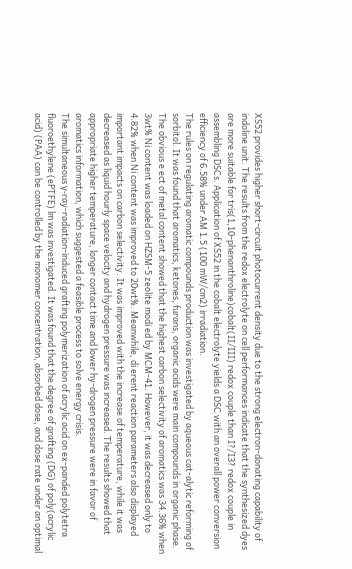XS52 provides higher short-circuit photocurrent density due to the strong electron-donating capability of indoline unit. The results from the redox electrolyte on cell performances indicate that the synthesized dyes are more suitable for tris(1,10-phenanthroline)cobalt(II/III) redox couple than I?/I3? redox couple in assembling DSCs. Application of XS52 in the cobalt electrolyte yields a DSC with an overall power conversion efficiency of 6.58% under AM 1.5 (100 mW/cm2) irradiation.
The rules on regulating aromatic compounds production was investigated by aqueous cat-alytic reforming of sorbitol. It was found that aromatics, ketones, furans, organic acids were main compounds in organic phase. The obvious e ect of metal content showed that the highest carbon selectivity of aromatics was 34.36% when 3wt% Ni content was loaded on HZSM-5 zeolite modi ed by MCM-41. However, it was decreased only to 4.82% when Ni content was improved to 20wt%. Meanwhile, di erent reaction parameters also displayed important impacts on carbon selectivity. It was improved with the increase of temperature, while it was decreased as liquid hourly space velocity and hydrogen pressure was increased. The results showed that appropriate higher temperature, longer contact time and lower hy-drogen pressure were in favor of aromatics information, which suggested a feasible process to solve energy crisis.
The simultaneous γ-ray-radiation-induced grafting polymerization of acrylic acid on ex-panded polytetra fluoroethylene (ePTFE) lm was investigated. It was found that the degree of grafting (DG) of poly(acrylic acid) (PAA) can be controlled by the monomer concentration, absorbed dose, and dose rate under an optimal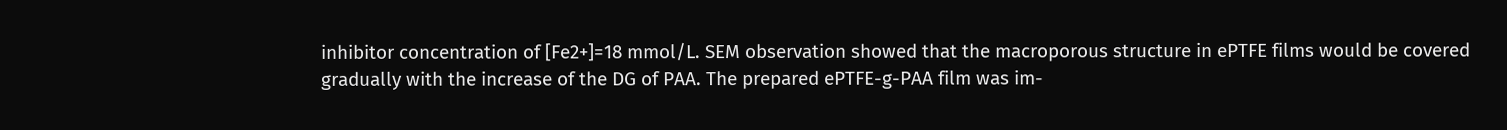inhibitor concentration of [Fe2+]=18 mmol/L. SEM observation showed that the macroporous structure in ePTFE films would be covered gradually with the increase of the DG of PAA. The prepared ePTFE-g-PAA film was im-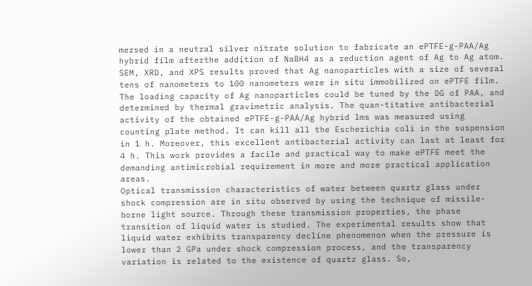mersed in a neutral silver nitrate solution to fabricate an ePTFE-g-PAA/Ag hybrid film afterthe addition of NaBH4 as a reduction agent of Ag to Ag atom. SEM, XRD, and XPS results proved that Ag nanoparticles with a size of several tens of nanometers to 100 nanometers were in situ immobilized on ePTFE film. The loading capacity of Ag nanoparticles could be tuned by the DG of PAA, and determined by thermal gravimetric analysis. The quan-titative antibacterial activity of the obtained ePTFE-g-PAA/Ag hybrid lms was measured using counting plate method. It can kill all the Escherichia coli in the suspension in 1 h. Moreover, this excellent antibacterial activity can last at least for 4 h. This work provides a facile and practical way to make ePTFE meet the demanding antimicrobial requirement in more and more practical application areas.
Optical transmission characteristics of water between quartz glass under shock compression are in situ observed by using the technique of missile-borne light source. Through these transmission properties, the phase transition of liquid water is studied. The experimental results show that liquid water exhibits transparency decline phenomenon when the pressure is lower than 2 GPa under shock compression process, and the transparency variation is related to the existence of quartz glass. So,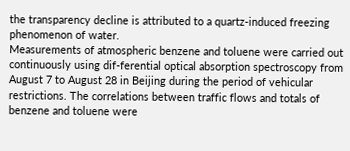the transparency decline is attributed to a quartz-induced freezing phenomenon of water.
Measurements of atmospheric benzene and toluene were carried out continuously using dif-ferential optical absorption spectroscopy from August 7 to August 28 in Beijing during the period of vehicular restrictions. The correlations between traffic flows and totals of benzene and toluene were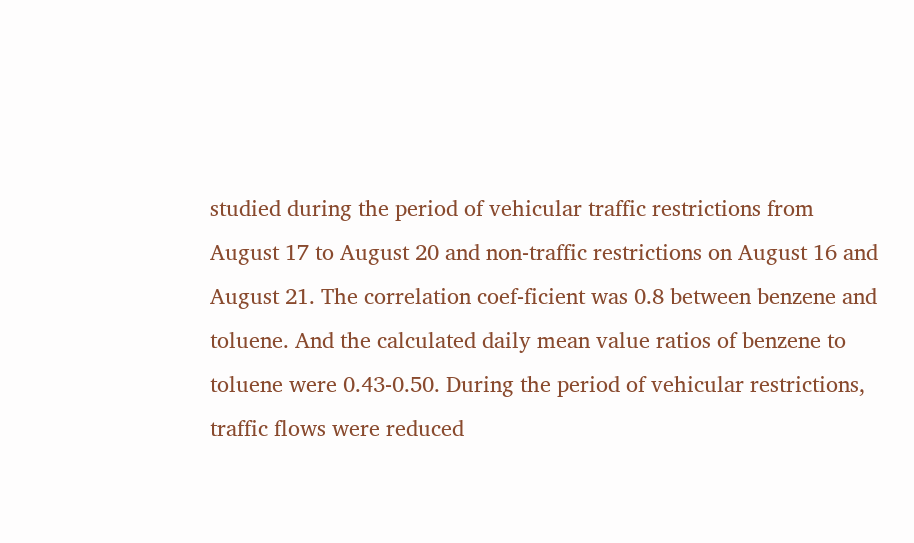studied during the period of vehicular traffic restrictions from August 17 to August 20 and non-traffic restrictions on August 16 and August 21. The correlation coef-ficient was 0.8 between benzene and toluene. And the calculated daily mean value ratios of benzene to toluene were 0.43-0.50. During the period of vehicular restrictions, traffic flows were reduced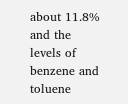about 11.8% and the levels of benzene and toluene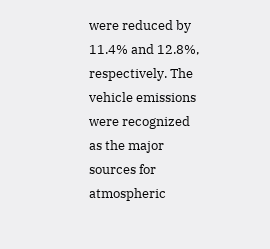were reduced by 11.4% and 12.8%, respectively. The vehicle emissions were recognized as the major sources for atmospheric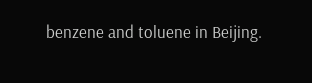benzene and toluene in Beijing.